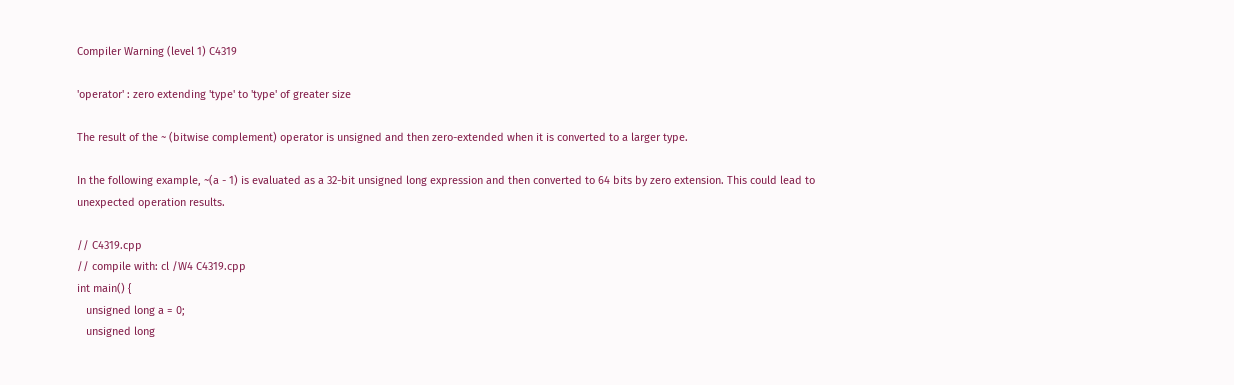Compiler Warning (level 1) C4319

'operator' : zero extending 'type' to 'type' of greater size

The result of the ~ (bitwise complement) operator is unsigned and then zero-extended when it is converted to a larger type.

In the following example, ~(a - 1) is evaluated as a 32-bit unsigned long expression and then converted to 64 bits by zero extension. This could lead to unexpected operation results.

// C4319.cpp
// compile with: cl /W4 C4319.cpp
int main() {
   unsigned long a = 0;
   unsigned long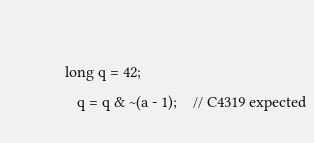long q = 42;
   q = q & ~(a - 1);    // C4319 expected